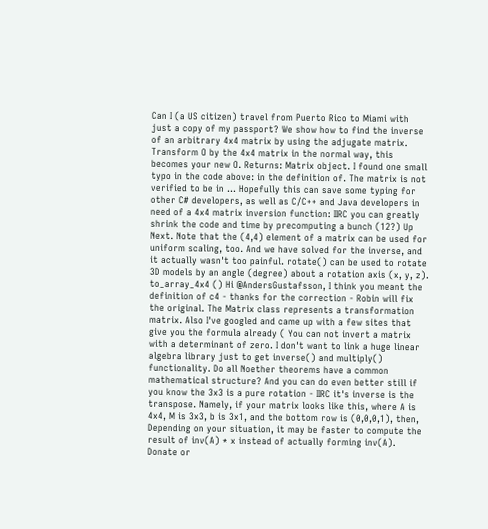Can I (a US citizen) travel from Puerto Rico to Miami with just a copy of my passport? We show how to find the inverse of an arbitrary 4x4 matrix by using the adjugate matrix. Transform O by the 4x4 matrix in the normal way, this becomes your new O. Returns: Matrix object. I found one small typo in the code above: in the definition of. The matrix is not verified to be in … Hopefully this can save some typing for other C# developers, as well as C/C++ and Java developers in need of a 4x4 matrix inversion function: IIRC you can greatly shrink the code and time by precomputing a bunch (12?) Up Next. Note that the (4,4) element of a matrix can be used for uniform scaling, too. And we have solved for the inverse, and it actually wasn't too painful. rotate() can be used to rotate 3D models by an angle (degree) about a rotation axis (x, y, z). to_array_4x4 () Hi @AndersGustafsson, I think you meant the definition of c4 - thanks for the correction - Robin will fix the original. The Matrix class represents a transformation matrix. Also I've googled and came up with a few sites that give you the formula already ( You can not invert a matrix with a determinant of zero. I don't want to link a huge linear algebra library just to get inverse() and multiply() functionality. Do all Noether theorems have a common mathematical structure? And you can do even better still if you know the 3x3 is a pure rotation - IIRC it's inverse is the transpose. Namely, if your matrix looks like this, where A is 4x4, M is 3x3, b is 3x1, and the bottom row is (0,0,0,1), then, Depending on your situation, it may be faster to compute the result of inv(A) * x instead of actually forming inv(A). Donate or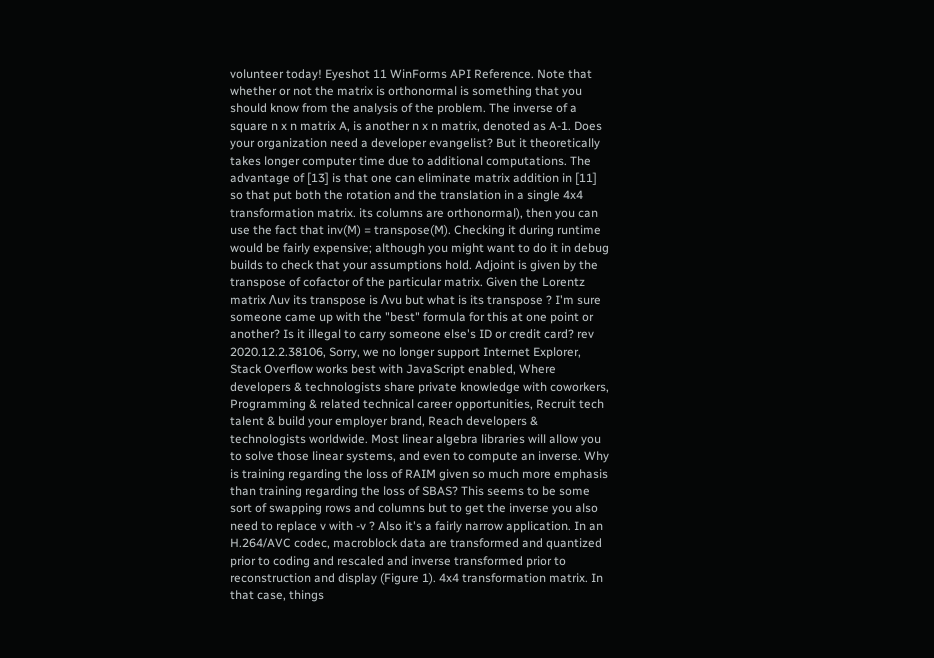volunteer today! Eyeshot 11 WinForms API Reference. Note that whether or not the matrix is orthonormal is something that you should know from the analysis of the problem. The inverse of a square n x n matrix A, is another n x n matrix, denoted as A-1. Does your organization need a developer evangelist? But it theoretically takes longer computer time due to additional computations. The advantage of [13] is that one can eliminate matrix addition in [11] so that put both the rotation and the translation in a single 4x4 transformation matrix. its columns are orthonormal), then you can use the fact that inv(M) = transpose(M). Checking it during runtime would be fairly expensive; although you might want to do it in debug builds to check that your assumptions hold. Adjoint is given by the transpose of cofactor of the particular matrix. Given the Lorentz matrix Λuv its transpose is Λvu but what is its transpose ? I'm sure someone came up with the "best" formula for this at one point or another? Is it illegal to carry someone else's ID or credit card? rev 2020.12.2.38106, Sorry, we no longer support Internet Explorer, Stack Overflow works best with JavaScript enabled, Where developers & technologists share private knowledge with coworkers, Programming & related technical career opportunities, Recruit tech talent & build your employer brand, Reach developers & technologists worldwide. Most linear algebra libraries will allow you to solve those linear systems, and even to compute an inverse. Why is training regarding the loss of RAIM given so much more emphasis than training regarding the loss of SBAS? This seems to be some sort of swapping rows and columns but to get the inverse you also need to replace v with -v ? Also it's a fairly narrow application. In an H.264/AVC codec, macroblock data are transformed and quantized prior to coding and rescaled and inverse transformed prior to reconstruction and display (Figure 1). 4x4 transformation matrix. In that case, things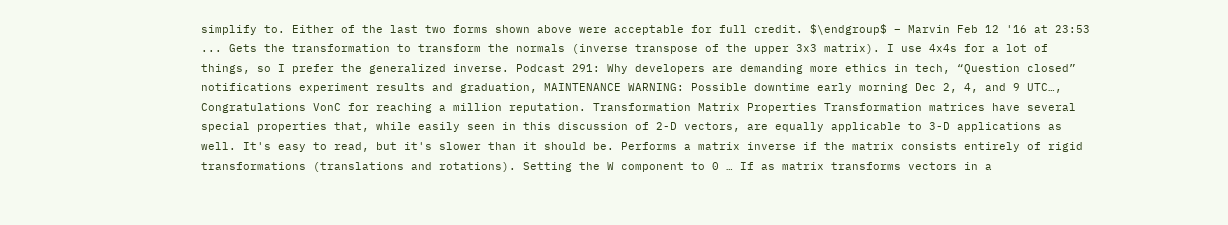simplify to. Either of the last two forms shown above were acceptable for full credit. $\endgroup$ – Marvin Feb 12 '16 at 23:53 ... Gets the transformation to transform the normals (inverse transpose of the upper 3x3 matrix). I use 4x4s for a lot of things, so I prefer the generalized inverse. Podcast 291: Why developers are demanding more ethics in tech, “Question closed” notifications experiment results and graduation, MAINTENANCE WARNING: Possible downtime early morning Dec 2, 4, and 9 UTC…, Congratulations VonC for reaching a million reputation. Transformation Matrix Properties Transformation matrices have several special properties that, while easily seen in this discussion of 2-D vectors, are equally applicable to 3-D applications as well. It's easy to read, but it's slower than it should be. Performs a matrix inverse if the matrix consists entirely of rigid transformations (translations and rotations). Setting the W component to 0 … If as matrix transforms vectors in a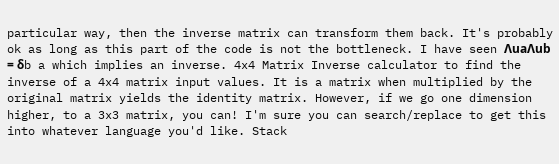particular way, then the inverse matrix can transform them back. It's probably ok as long as this part of the code is not the bottleneck. I have seen ΛuaΛub = δb a which implies an inverse. 4x4 Matrix Inverse calculator to find the inverse of a 4x4 matrix input values. It is a matrix when multiplied by the original matrix yields the identity matrix. However, if we go one dimension higher, to a 3x3 matrix, you can! I'm sure you can search/replace to get this into whatever language you'd like. Stack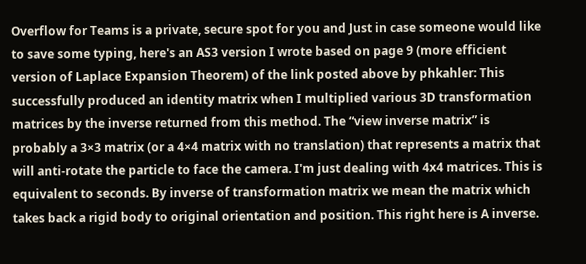Overflow for Teams is a private, secure spot for you and Just in case someone would like to save some typing, here's an AS3 version I wrote based on page 9 (more efficient version of Laplace Expansion Theorem) of the link posted above by phkahler: This successfully produced an identity matrix when I multiplied various 3D transformation matrices by the inverse returned from this method. The “view inverse matrix” is probably a 3×3 matrix (or a 4×4 matrix with no translation) that represents a matrix that will anti-rotate the particle to face the camera. I'm just dealing with 4x4 matrices. This is equivalent to seconds. By inverse of transformation matrix we mean the matrix which takes back a rigid body to original orientation and position. This right here is A inverse.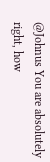@Johnus You are absolutely right, how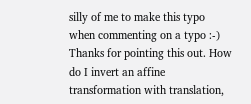silly of me to make this typo when commenting on a typo :-) Thanks for pointing this out. How do I invert an affine transformation with translation,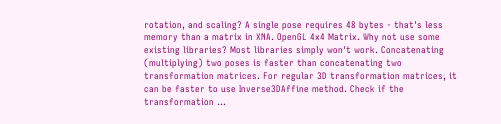rotation, and scaling? A single pose requires 48 bytes - that's less memory than a matrix in XNA. OpenGL 4x4 Matrix. Why not use some existing libraries? Most libraries simply won't work. Concatenating (multiplying) two poses is faster than concatenating two transformation matrices. For regular 3D transformation matrices, it can be faster to use Inverse3DAffine method. Check if the transformation …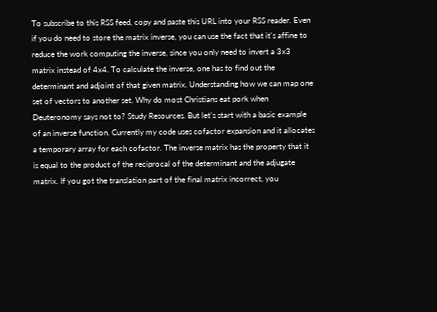To subscribe to this RSS feed, copy and paste this URL into your RSS reader. Even if you do need to store the matrix inverse, you can use the fact that it's affine to reduce the work computing the inverse, since you only need to invert a 3x3 matrix instead of 4x4. To calculate the inverse, one has to find out the determinant and adjoint of that given matrix. Understanding how we can map one set of vectors to another set. Why do most Christians eat pork when Deuteronomy says not to? Study Resources. But let’s start with a basic example of an inverse function. Currently my code uses cofactor expansion and it allocates a temporary array for each cofactor. The inverse matrix has the property that it is equal to the product of the reciprocal of the determinant and the adjugate matrix. If you got the translation part of the final matrix incorrect, you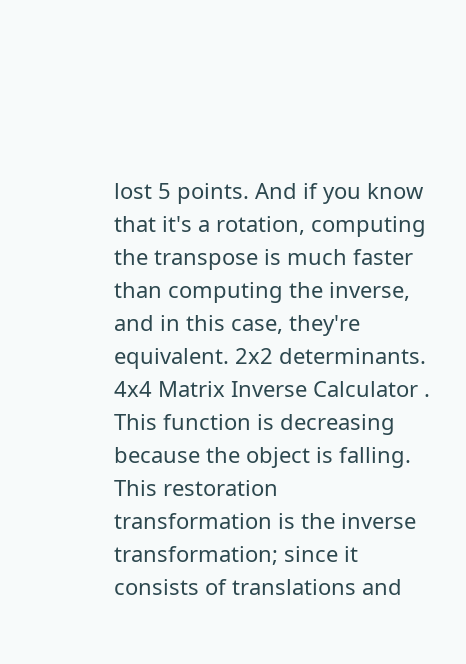lost 5 points. And if you know that it's a rotation, computing the transpose is much faster than computing the inverse, and in this case, they're equivalent. 2x2 determinants. 4x4 Matrix Inverse Calculator . This function is decreasing because the object is falling. This restoration transformation is the inverse transformation; since it consists of translations and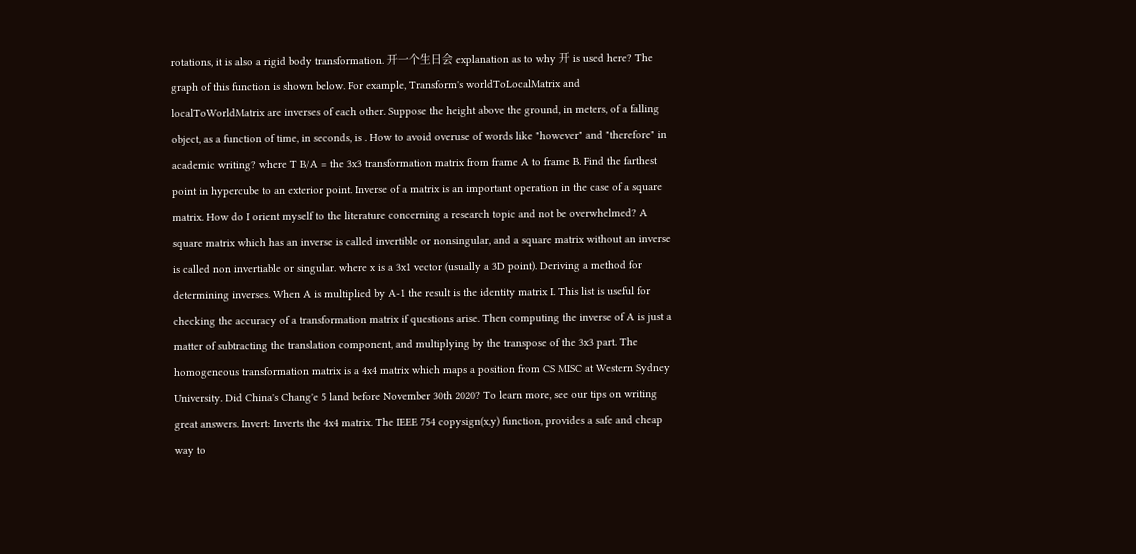rotations, it is also a rigid body transformation. 开一个生日会 explanation as to why 开 is used here? The graph of this function is shown below. For example, Transform's worldToLocalMatrix and localToWorldMatrix are inverses of each other. Suppose the height above the ground, in meters, of a falling object, as a function of time, in seconds, is . How to avoid overuse of words like "however" and "therefore" in academic writing? where T B/A = the 3x3 transformation matrix from frame A to frame B. Find the farthest point in hypercube to an exterior point. Inverse of a matrix is an important operation in the case of a square matrix. How do I orient myself to the literature concerning a research topic and not be overwhelmed? A square matrix which has an inverse is called invertible or nonsingular, and a square matrix without an inverse is called non invertiable or singular. where x is a 3x1 vector (usually a 3D point). Deriving a method for determining inverses. When A is multiplied by A-1 the result is the identity matrix I. This list is useful for checking the accuracy of a transformation matrix if questions arise. Then computing the inverse of A is just a matter of subtracting the translation component, and multiplying by the transpose of the 3x3 part. The homogeneous transformation matrix is a 4x4 matrix which maps a position from CS MISC at Western Sydney University. Did China's Chang'e 5 land before November 30th 2020? To learn more, see our tips on writing great answers. Invert: Inverts the 4x4 matrix. The IEEE 754 copysign(x,y) function, provides a safe and cheap way to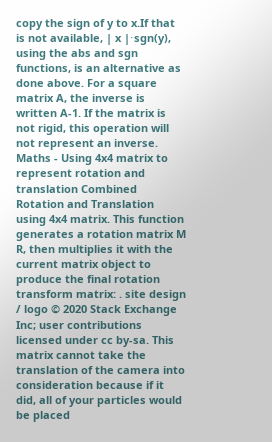copy the sign of y to x.If that is not available, | x |⋅sgn(y), using the abs and sgn functions, is an alternative as done above. For a square matrix A, the inverse is written A-1. If the matrix is not rigid, this operation will not represent an inverse. Maths - Using 4x4 matrix to represent rotation and translation Combined Rotation and Translation using 4x4 matrix. This function generates a rotation matrix M R, then multiplies it with the current matrix object to produce the final rotation transform matrix: . site design / logo © 2020 Stack Exchange Inc; user contributions licensed under cc by-sa. This matrix cannot take the translation of the camera into consideration because if it did, all of your particles would be placed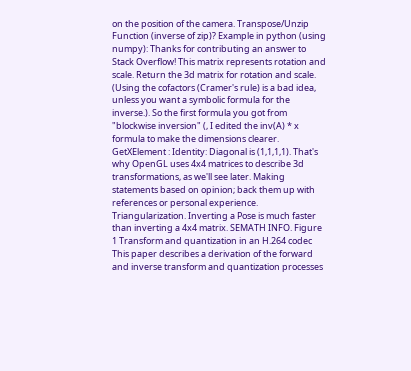on the position of the camera. Transpose/Unzip Function (inverse of zip)? Example in python (using numpy): Thanks for contributing an answer to Stack Overflow! This matrix represents rotation and scale. Return the 3d matrix for rotation and scale. (Using the cofactors (Cramer's rule) is a bad idea, unless you want a symbolic formula for the inverse.). So the first formula you got from "blockwise inversion" (, I edited the inv(A) * x formula to make the dimensions clearer. GetXElement : Identity: Diagonal is (1,1,1,1). That's why OpenGL uses 4x4 matrices to describe 3d transformations, as we'll see later. Making statements based on opinion; back them up with references or personal experience. Triangularization. Inverting a Pose is much faster than inverting a 4x4 matrix. SEMATH INFO. Figure 1 Transform and quantization in an H.264 codec This paper describes a derivation of the forward and inverse transform and quantization processes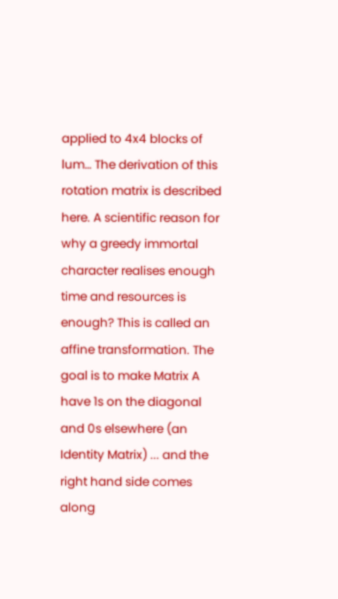applied to 4x4 blocks of lum… The derivation of this rotation matrix is described here. A scientific reason for why a greedy immortal character realises enough time and resources is enough? This is called an affine transformation. The goal is to make Matrix A have 1s on the diagonal and 0s elsewhere (an Identity Matrix) ... and the right hand side comes along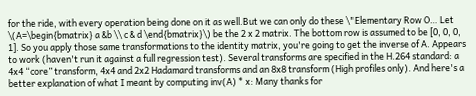for the ride, with every operation being done on it as well.But we can only do these \"Elementary Row O… Let \(A=\begin{bmatrix} a &b \\ c & d \end{bmatrix}\) be the 2 x 2 matrix. The bottom row is assumed to be [0, 0, 0, 1]. So you apply those same transformations to the identity matrix, you're going to get the inverse of A. Appears to work (haven't run it against a full regression test). Several transforms are specified in the H.264 standard: a 4x4 “core” transform, 4x4 and 2x2 Hadamard transforms and an 8x8 transform (High profiles only). And here's a better explanation of what I meant by computing inv(A) * x: Many thanks for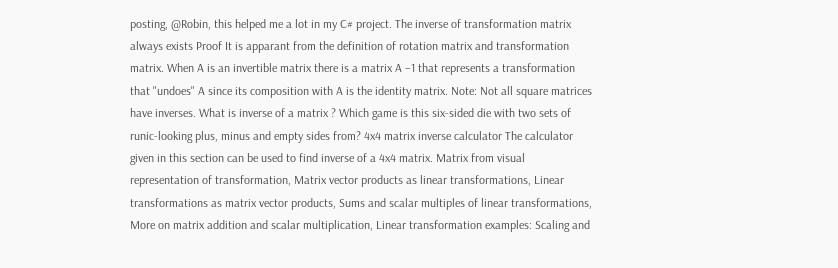posting, @Robin, this helped me a lot in my C# project. The inverse of transformation matrix always exists Proof It is apparant from the definition of rotation matrix and transformation matrix. When A is an invertible matrix there is a matrix A −1 that represents a transformation that "undoes" A since its composition with A is the identity matrix. Note: Not all square matrices have inverses. What is inverse of a matrix ? Which game is this six-sided die with two sets of runic-looking plus, minus and empty sides from? 4x4 matrix inverse calculator The calculator given in this section can be used to find inverse of a 4x4 matrix. Matrix from visual representation of transformation, Matrix vector products as linear transformations, Linear transformations as matrix vector products, Sums and scalar multiples of linear transformations, More on matrix addition and scalar multiplication, Linear transformation examples: Scaling and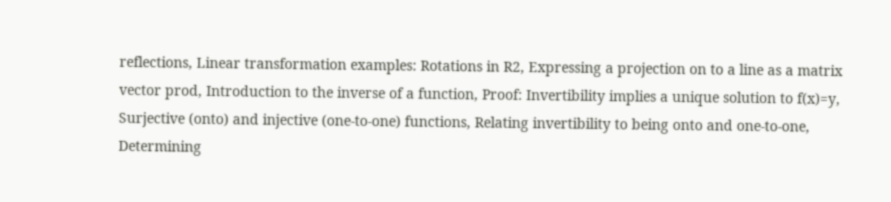reflections, Linear transformation examples: Rotations in R2, Expressing a projection on to a line as a matrix vector prod, Introduction to the inverse of a function, Proof: Invertibility implies a unique solution to f(x)=y, Surjective (onto) and injective (one-to-one) functions, Relating invertibility to being onto and one-to-one, Determining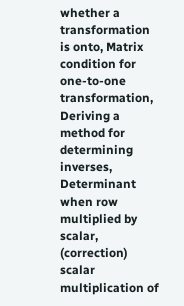whether a transformation is onto, Matrix condition for one-to-one transformation, Deriving a method for determining inverses, Determinant when row multiplied by scalar, (correction) scalar multiplication of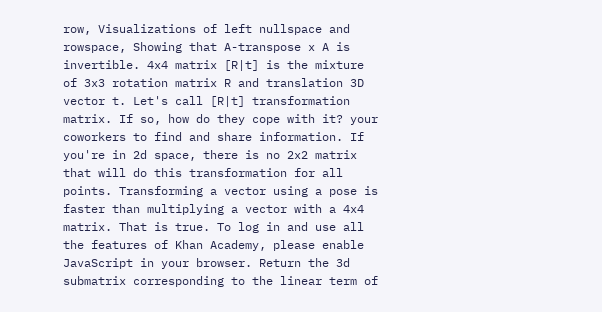row, Visualizations of left nullspace and rowspace, Showing that A-transpose x A is invertible. 4x4 matrix [R|t] is the mixture of 3x3 rotation matrix R and translation 3D vector t. Let's call [R|t] transformation matrix. If so, how do they cope with it? your coworkers to find and share information. If you're in 2d space, there is no 2x2 matrix that will do this transformation for all points. Transforming a vector using a pose is faster than multiplying a vector with a 4x4 matrix. That is true. To log in and use all the features of Khan Academy, please enable JavaScript in your browser. Return the 3d submatrix corresponding to the linear term of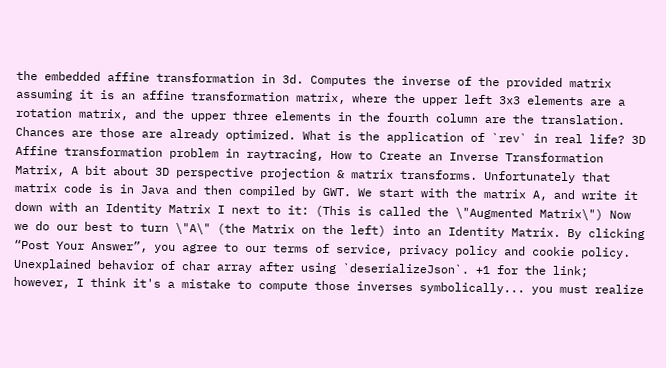the embedded affine transformation in 3d. Computes the inverse of the provided matrix assuming it is an affine transformation matrix, where the upper left 3x3 elements are a rotation matrix, and the upper three elements in the fourth column are the translation. Chances are those are already optimized. What is the application of `rev` in real life? 3D Affine transformation problem in raytracing, How to Create an Inverse Transformation Matrix, A bit about 3D perspective projection & matrix transforms. Unfortunately that matrix code is in Java and then compiled by GWT. We start with the matrix A, and write it down with an Identity Matrix I next to it: (This is called the \"Augmented Matrix\") Now we do our best to turn \"A\" (the Matrix on the left) into an Identity Matrix. By clicking “Post Your Answer”, you agree to our terms of service, privacy policy and cookie policy. Unexplained behavior of char array after using `deserializeJson`. +1 for the link; however, I think it's a mistake to compute those inverses symbolically... you must realize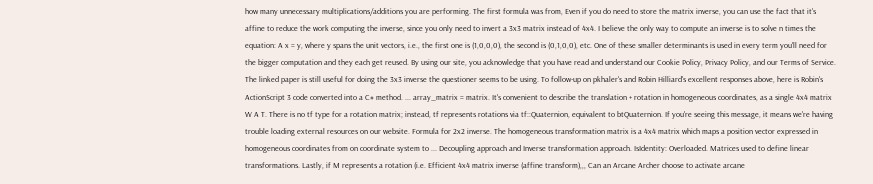how many unnecessary multiplications/additions you are performing. The first formula was from, Even if you do need to store the matrix inverse, you can use the fact that it's affine to reduce the work computing the inverse, since you only need to invert a 3x3 matrix instead of 4x4. I believe the only way to compute an inverse is to solve n times the equation: A x = y, where y spans the unit vectors, i.e., the first one is (1,0,0,0), the second is (0,1,0,0), etc. One of these smaller determinants is used in every term you'll need for the bigger computation and they each get reused. By using our site, you acknowledge that you have read and understand our Cookie Policy, Privacy Policy, and our Terms of Service. The linked paper is still useful for doing the 3x3 inverse the questioner seems to be using. To follow-up on pkhaler's and Robin Hilliard's excellent responses above, here is Robin's ActionScript 3 code converted into a C# method. ... array_matrix = matrix. It's convenient to describe the translation + rotation in homogeneous coordinates, as a single 4x4 matrix W A T. There is no tf type for a rotation matrix; instead, tf represents rotations via tf::Quaternion, equivalent to btQuaternion. If you're seeing this message, it means we're having trouble loading external resources on our website. Formula for 2x2 inverse. The homogeneous transformation matrix is a 4x4 matrix which maps a position vector expressed in homogeneous coordinates from on coordinate system to ... Decoupling approach and Inverse transformation approach. IsIdentity: Overloaded. Matrices used to define linear transformations. Lastly, if M represents a rotation (i.e. Efficient 4x4 matrix inverse (affine transform),,, Can an Arcane Archer choose to activate arcane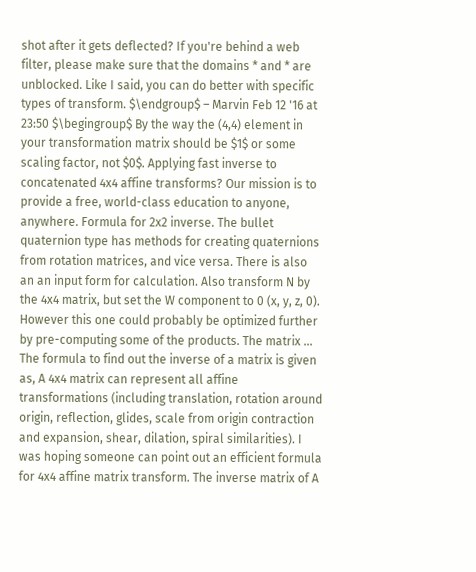shot after it gets deflected? If you're behind a web filter, please make sure that the domains * and * are unblocked. Like I said, you can do better with specific types of transform. $\endgroup$ – Marvin Feb 12 '16 at 23:50 $\begingroup$ By the way the (4,4) element in your transformation matrix should be $1$ or some scaling factor, not $0$. Applying fast inverse to concatenated 4x4 affine transforms? Our mission is to provide a free, world-class education to anyone, anywhere. Formula for 2x2 inverse. The bullet quaternion type has methods for creating quaternions from rotation matrices, and vice versa. There is also an an input form for calculation. Also transform N by the 4x4 matrix, but set the W component to 0 (x, y, z, 0). However this one could probably be optimized further by pre-computing some of the products. The matrix … The formula to find out the inverse of a matrix is given as, A 4x4 matrix can represent all affine transformations (including translation, rotation around origin, reflection, glides, scale from origin contraction and expansion, shear, dilation, spiral similarities). I was hoping someone can point out an efficient formula for 4x4 affine matrix transform. The inverse matrix of A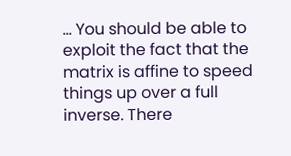… You should be able to exploit the fact that the matrix is affine to speed things up over a full inverse. There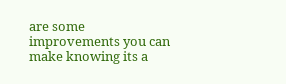are some improvements you can make knowing its a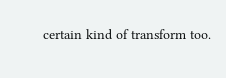certain kind of transform too.